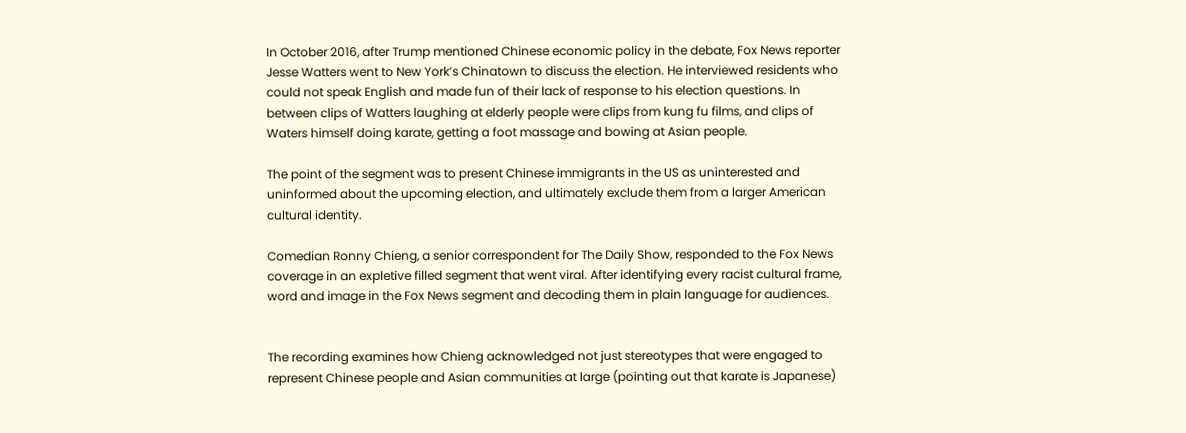In October 2016, after Trump mentioned Chinese economic policy in the debate, Fox News reporter Jesse Watters went to New York’s Chinatown to discuss the election. He interviewed residents who could not speak English and made fun of their lack of response to his election questions. In between clips of Watters laughing at elderly people were clips from kung fu films, and clips of Waters himself doing karate, getting a foot massage and bowing at Asian people.

The point of the segment was to present Chinese immigrants in the US as uninterested and uninformed about the upcoming election, and ultimately exclude them from a larger American cultural identity.

Comedian Ronny Chieng, a senior correspondent for The Daily Show, responded to the Fox News coverage in an expletive filled segment that went viral. After identifying every racist cultural frame, word and image in the Fox News segment and decoding them in plain language for audiences.


The recording examines how Chieng acknowledged not just stereotypes that were engaged to represent Chinese people and Asian communities at large (pointing out that karate is Japanese)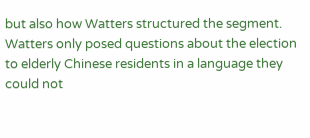but also how Watters structured the segment. Watters only posed questions about the election to elderly Chinese residents in a language they could not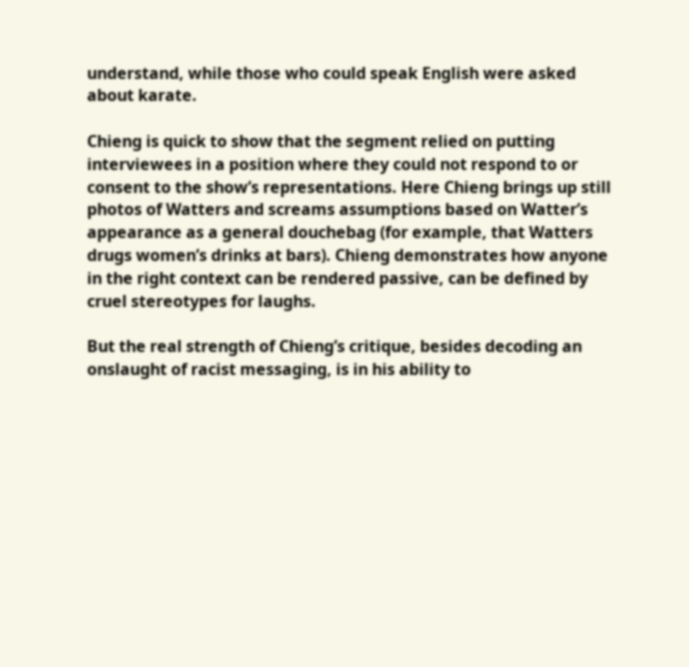understand, while those who could speak English were asked about karate.

Chieng is quick to show that the segment relied on putting interviewees in a position where they could not respond to or consent to the show’s representations. Here Chieng brings up still photos of Watters and screams assumptions based on Watter’s appearance as a general douchebag (for example, that Watters drugs women’s drinks at bars). Chieng demonstrates how anyone in the right context can be rendered passive, can be defined by cruel stereotypes for laughs.

But the real strength of Chieng’s critique, besides decoding an onslaught of racist messaging, is in his ability to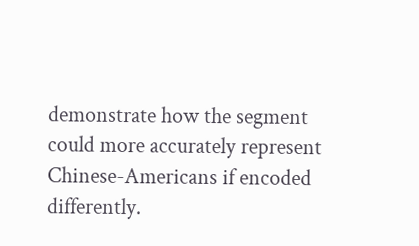demonstrate how the segment could more accurately represent Chinese-Americans if encoded differently.